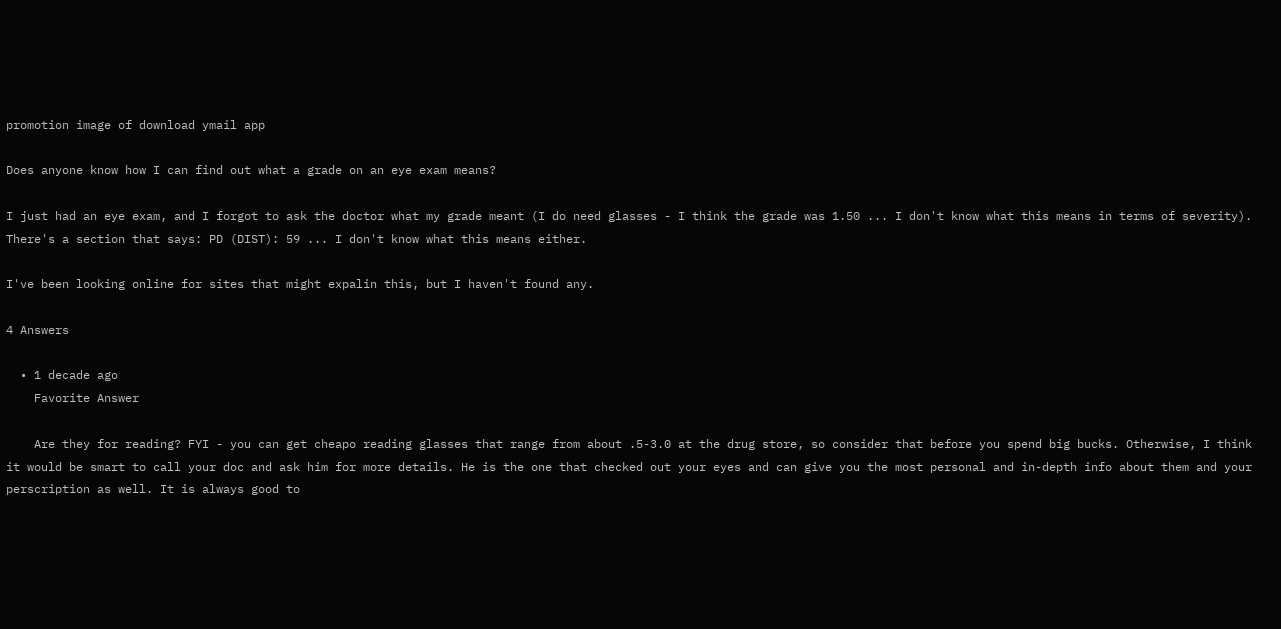promotion image of download ymail app

Does anyone know how I can find out what a grade on an eye exam means?

I just had an eye exam, and I forgot to ask the doctor what my grade meant (I do need glasses - I think the grade was 1.50 ... I don't know what this means in terms of severity). There's a section that says: PD (DIST): 59 ... I don't know what this means either.

I've been looking online for sites that might expalin this, but I haven't found any.

4 Answers

  • 1 decade ago
    Favorite Answer

    Are they for reading? FYI - you can get cheapo reading glasses that range from about .5-3.0 at the drug store, so consider that before you spend big bucks. Otherwise, I think it would be smart to call your doc and ask him for more details. He is the one that checked out your eyes and can give you the most personal and in-depth info about them and your perscription as well. It is always good to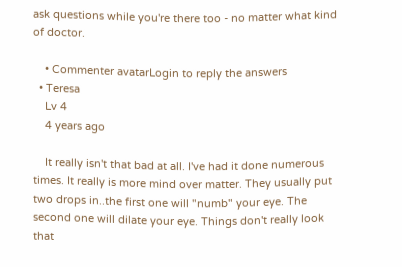ask questions while you're there too - no matter what kind of doctor.

    • Commenter avatarLogin to reply the answers
  • Teresa
    Lv 4
    4 years ago

    It really isn't that bad at all. I've had it done numerous times. It really is more mind over matter. They usually put two drops in..the first one will "numb" your eye. The second one will dilate your eye. Things don't really look that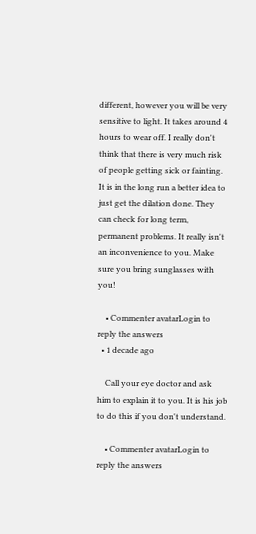different, however you will be very sensitive to light. It takes around 4 hours to wear off. I really don't think that there is very much risk of people getting sick or fainting. It is in the long run a better idea to just get the dilation done. They can check for long term, permanent problems. It really isn't an inconvenience to you. Make sure you bring sunglasses with you!

    • Commenter avatarLogin to reply the answers
  • 1 decade ago

    Call your eye doctor and ask him to explain it to you. It is his job to do this if you don't understand.

    • Commenter avatarLogin to reply the answers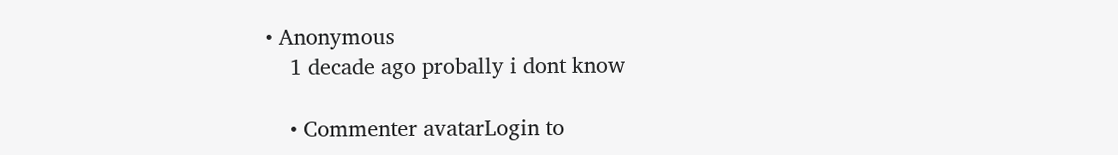• Anonymous
    1 decade ago probally i dont know

    • Commenter avatarLogin to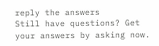reply the answers
Still have questions? Get your answers by asking now.